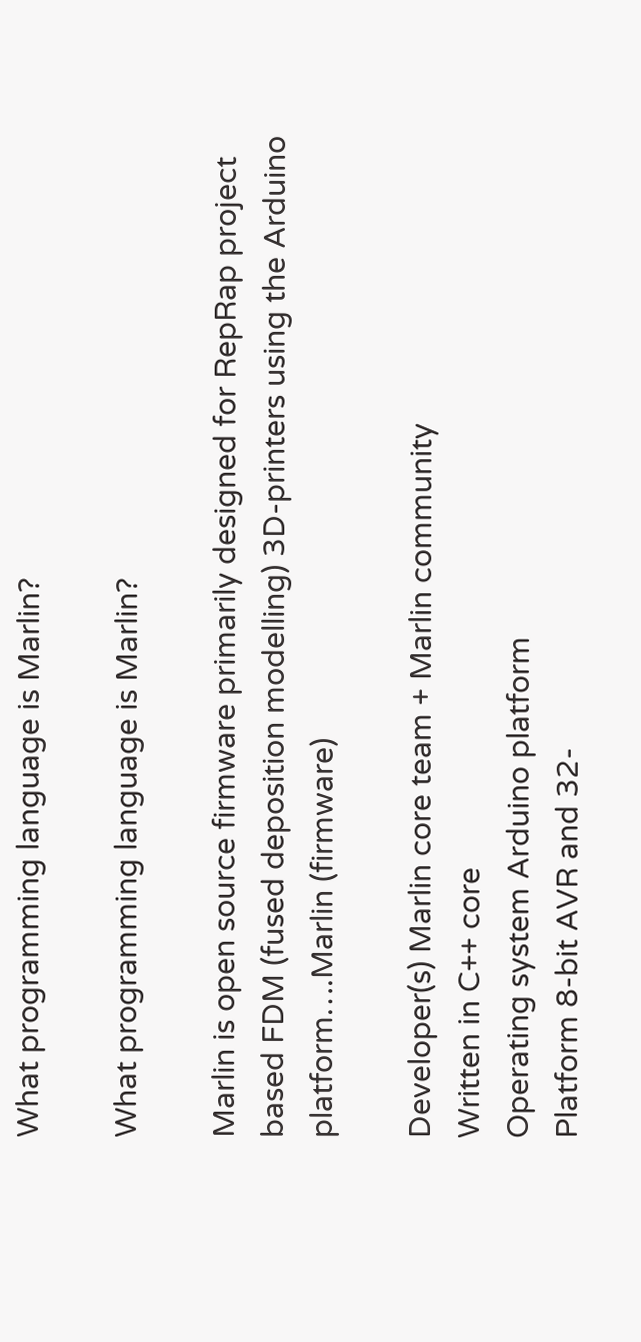What programming language is Marlin?

What programming language is Marlin?

Marlin is open source firmware primarily designed for RepRap project based FDM (fused deposition modelling) 3D-printers using the Arduino platform….Marlin (firmware)

Developer(s) Marlin core team + Marlin community
Written in C++ core
Operating system Arduino platform
Platform 8-bit AVR and 32-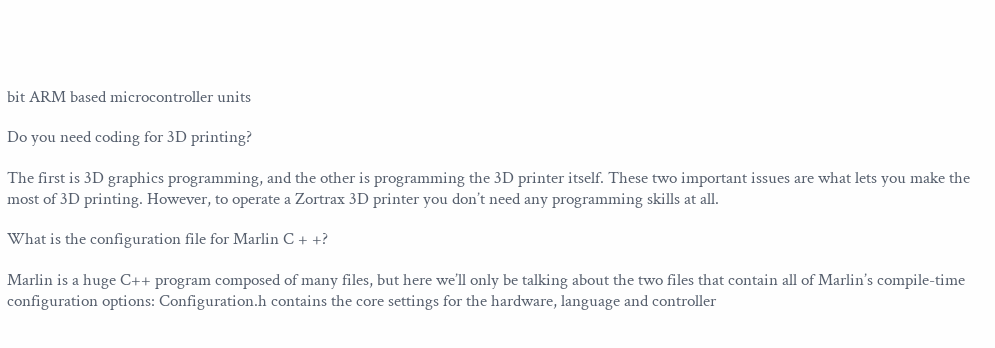bit ARM based microcontroller units

Do you need coding for 3D printing?

The first is 3D graphics programming, and the other is programming the 3D printer itself. These two important issues are what lets you make the most of 3D printing. However, to operate a Zortrax 3D printer you don’t need any programming skills at all.

What is the configuration file for Marlin C + +?

Marlin is a huge C++ program composed of many files, but here we’ll only be talking about the two files that contain all of Marlin’s compile-time configuration options: Configuration.h contains the core settings for the hardware, language and controller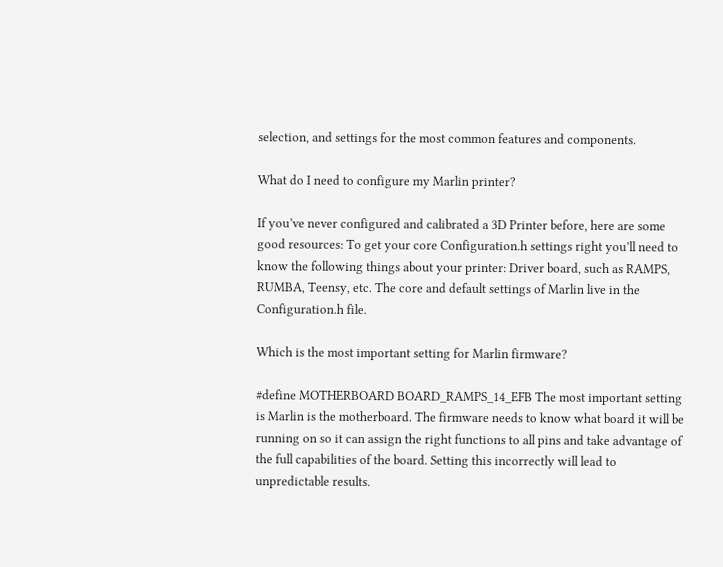selection, and settings for the most common features and components.

What do I need to configure my Marlin printer?

If you’ve never configured and calibrated a 3D Printer before, here are some good resources: To get your core Configuration.h settings right you’ll need to know the following things about your printer: Driver board, such as RAMPS, RUMBA, Teensy, etc. The core and default settings of Marlin live in the Configuration.h file.

Which is the most important setting for Marlin firmware?

#define MOTHERBOARD BOARD_RAMPS_14_EFB The most important setting is Marlin is the motherboard. The firmware needs to know what board it will be running on so it can assign the right functions to all pins and take advantage of the full capabilities of the board. Setting this incorrectly will lead to unpredictable results.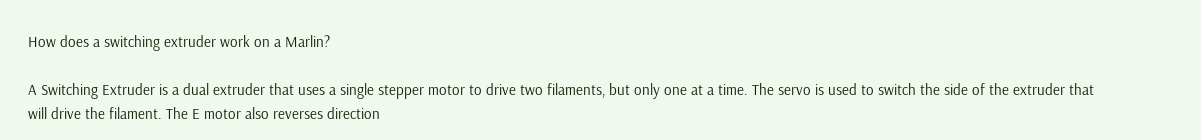How does a switching extruder work on a Marlin?

A Switching Extruder is a dual extruder that uses a single stepper motor to drive two filaments, but only one at a time. The servo is used to switch the side of the extruder that will drive the filament. The E motor also reverses direction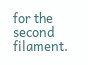for the second filament.